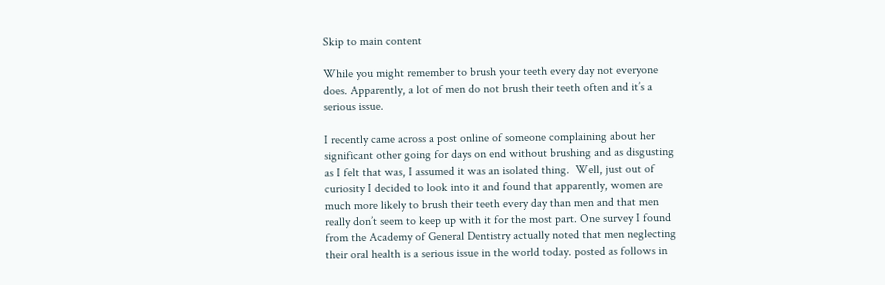Skip to main content

While you might remember to brush your teeth every day not everyone does. Apparently, a lot of men do not brush their teeth often and it’s a serious issue.

I recently came across a post online of someone complaining about her significant other going for days on end without brushing and as disgusting as I felt that was, I assumed it was an isolated thing.  Well, just out of curiosity I decided to look into it and found that apparently, women are much more likely to brush their teeth every day than men and that men really don’t seem to keep up with it for the most part. One survey I found from the Academy of General Dentistry actually noted that men neglecting their oral health is a serious issue in the world today. posted as follows in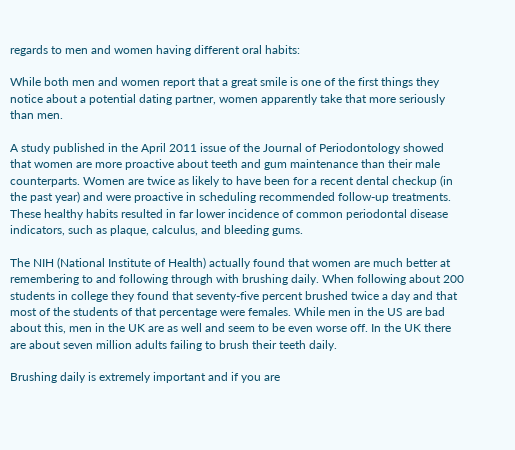regards to men and women having different oral habits:

While both men and women report that a great smile is one of the first things they notice about a potential dating partner, women apparently take that more seriously than men.

A study published in the April 2011 issue of the Journal of Periodontology showed that women are more proactive about teeth and gum maintenance than their male counterparts. Women are twice as likely to have been for a recent dental checkup (in the past year) and were proactive in scheduling recommended follow-up treatments. These healthy habits resulted in far lower incidence of common periodontal disease indicators, such as plaque, calculus, and bleeding gums.

The NIH (National Institute of Health) actually found that women are much better at remembering to and following through with brushing daily. When following about 200 students in college they found that seventy-five percent brushed twice a day and that most of the students of that percentage were females. While men in the US are bad about this, men in the UK are as well and seem to be even worse off. In the UK there are about seven million adults failing to brush their teeth daily.

Brushing daily is extremely important and if you are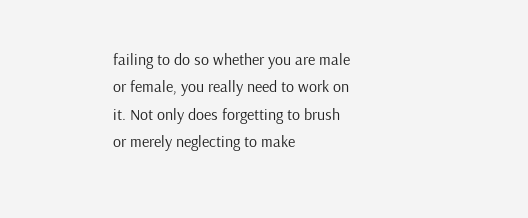failing to do so whether you are male or female, you really need to work on it. Not only does forgetting to brush or merely neglecting to make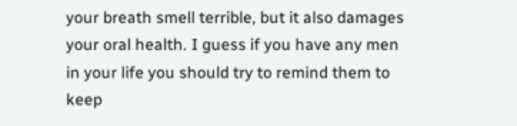your breath smell terrible, but it also damages your oral health. I guess if you have any men in your life you should try to remind them to keep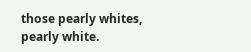those pearly whites, pearly white.